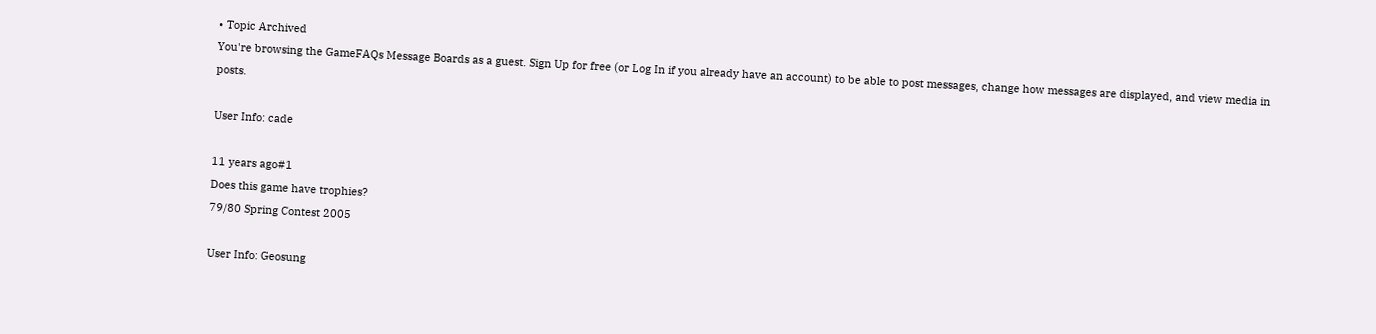• Topic Archived
You're browsing the GameFAQs Message Boards as a guest. Sign Up for free (or Log In if you already have an account) to be able to post messages, change how messages are displayed, and view media in posts.

User Info: cade

11 years ago#1
Does this game have trophies?
79/80 Spring Contest 2005

User Info: Geosung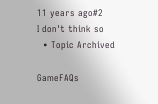11 years ago#2
I don't think so
  • Topic Archived

GameFAQs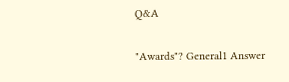Q&A

"Awards"? General1 Answer